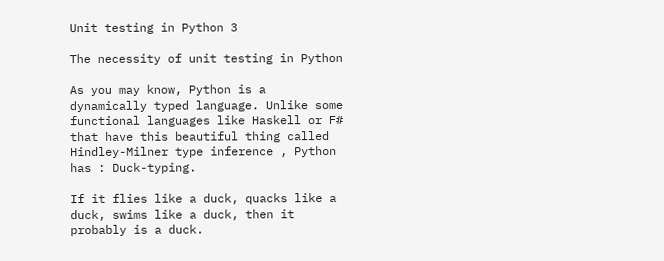Unit testing in Python 3

The necessity of unit testing in Python

As you may know, Python is a dynamically typed language. Unlike some functional languages like Haskell or F# that have this beautiful thing called Hindley-Milner type inference , Python has : Duck-typing.

If it flies like a duck, quacks like a duck, swims like a duck, then it probably is a duck.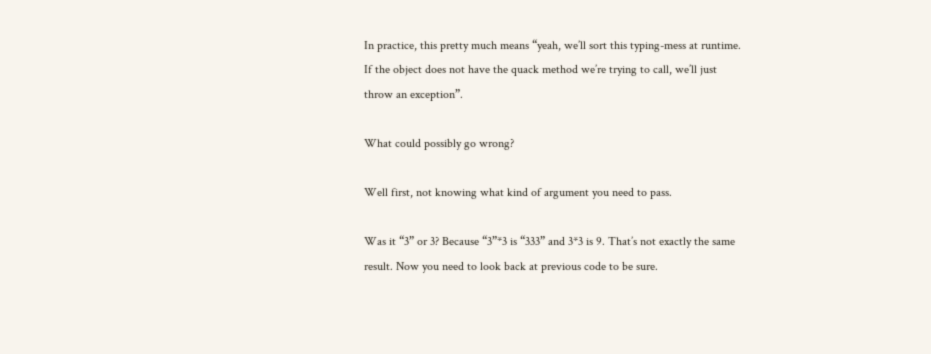In practice, this pretty much means “yeah, we’ll sort this typing-mess at runtime. If the object does not have the quack method we’re trying to call, we’ll just throw an exception”.

What could possibly go wrong?

Well first, not knowing what kind of argument you need to pass.

Was it “3” or 3? Because “3”*3 is “333” and 3*3 is 9. That’s not exactly the same result. Now you need to look back at previous code to be sure.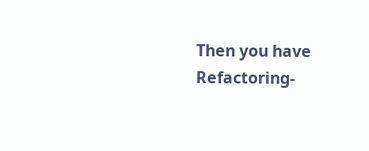Then you have Refactoring-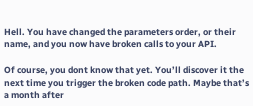Hell. You have changed the parameters order, or their name, and you now have broken calls to your API.

Of course, you dont know that yet. You’ll discover it the next time you trigger the broken code path. Maybe that’s a month after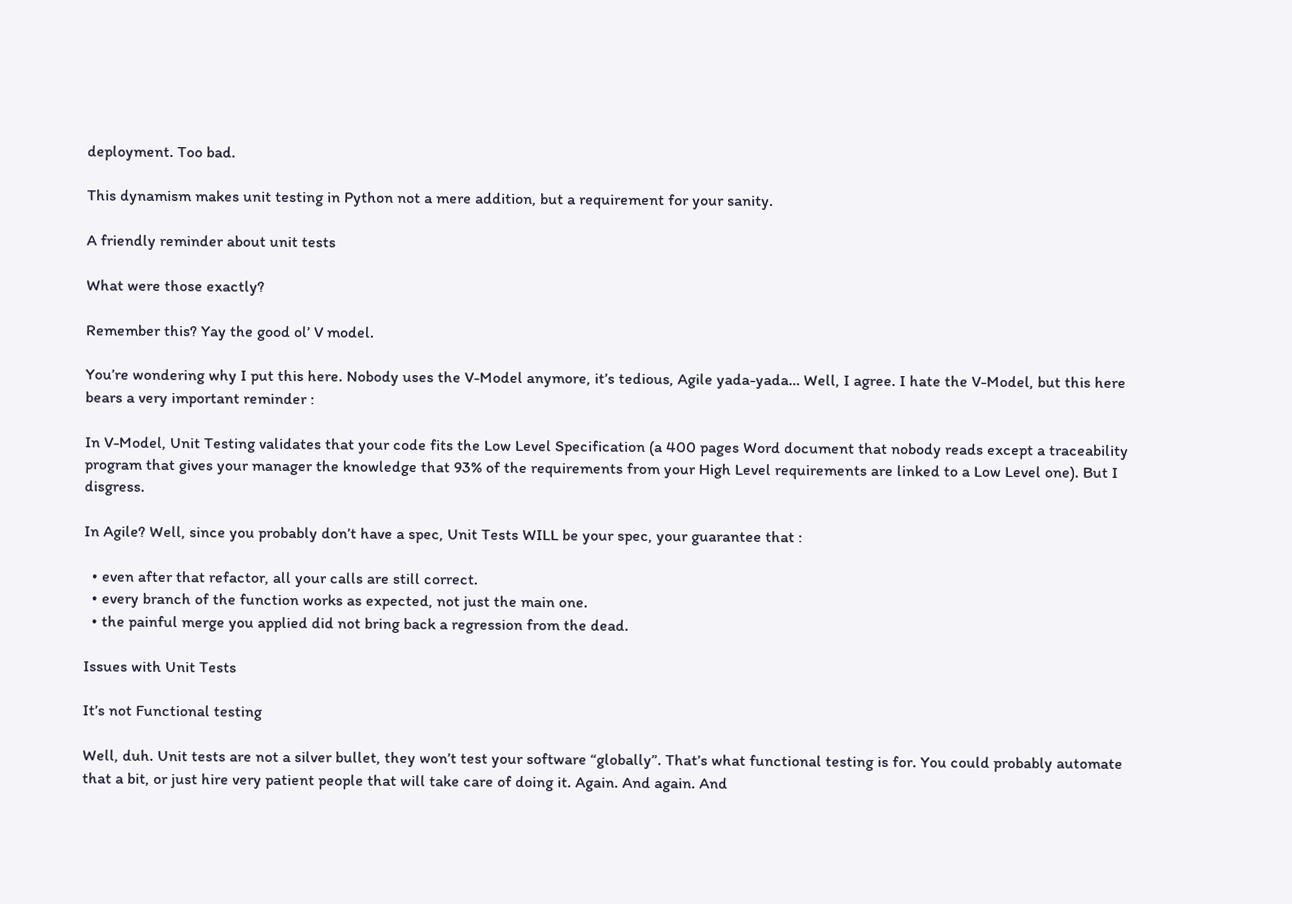deployment. Too bad.

This dynamism makes unit testing in Python not a mere addition, but a requirement for your sanity.

A friendly reminder about unit tests

What were those exactly?

Remember this? Yay the good ol’ V model.

You’re wondering why I put this here. Nobody uses the V-Model anymore, it’s tedious, Agile yada-yada… Well, I agree. I hate the V-Model, but this here bears a very important reminder :

In V-Model, Unit Testing validates that your code fits the Low Level Specification (a 400 pages Word document that nobody reads except a traceability program that gives your manager the knowledge that 93% of the requirements from your High Level requirements are linked to a Low Level one). But I disgress.

In Agile? Well, since you probably don’t have a spec, Unit Tests WILL be your spec, your guarantee that :

  • even after that refactor, all your calls are still correct.
  • every branch of the function works as expected, not just the main one.
  • the painful merge you applied did not bring back a regression from the dead.

Issues with Unit Tests

It’s not Functional testing

Well, duh. Unit tests are not a silver bullet, they won’t test your software “globally”. That’s what functional testing is for. You could probably automate that a bit, or just hire very patient people that will take care of doing it. Again. And again. And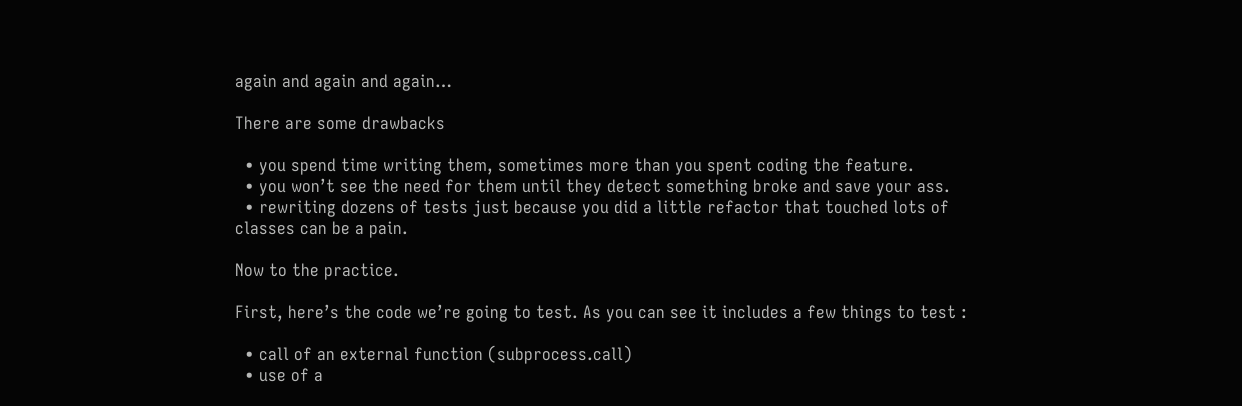again and again and again…

There are some drawbacks

  • you spend time writing them, sometimes more than you spent coding the feature.
  • you won’t see the need for them until they detect something broke and save your ass.
  • rewriting dozens of tests just because you did a little refactor that touched lots of classes can be a pain.

Now to the practice.

First, here’s the code we’re going to test. As you can see it includes a few things to test :

  • call of an external function (subprocess.call)
  • use of a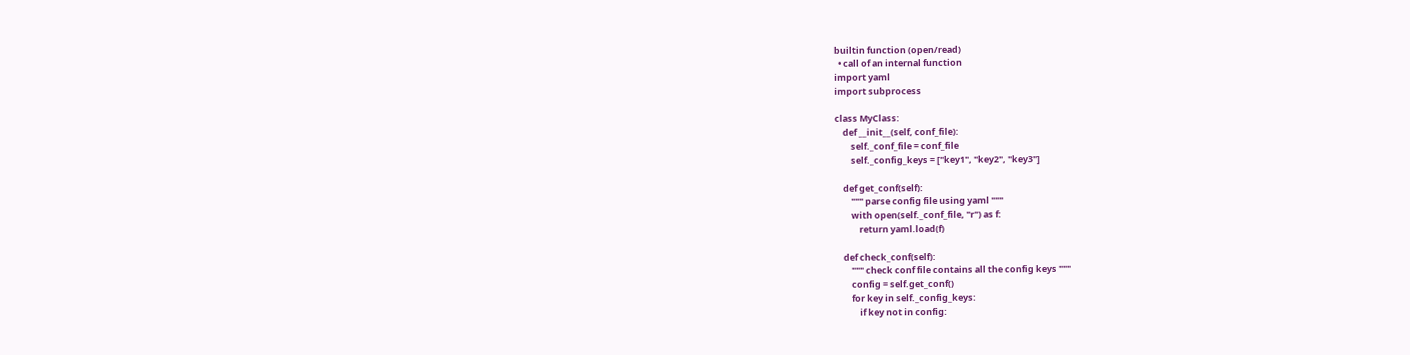builtin function (open/read)
  • call of an internal function
import yaml
import subprocess

class MyClass:
    def __init__(self, conf_file):
        self._conf_file = conf_file
        self._config_keys = ["key1", "key2", "key3"]

    def get_conf(self):
        """ parse config file using yaml """
        with open(self._conf_file, "r") as f:
            return yaml.load(f)

    def check_conf(self):
        """ check conf file contains all the config keys """
        config = self.get_conf()
        for key in self._config_keys:
            if key not in config: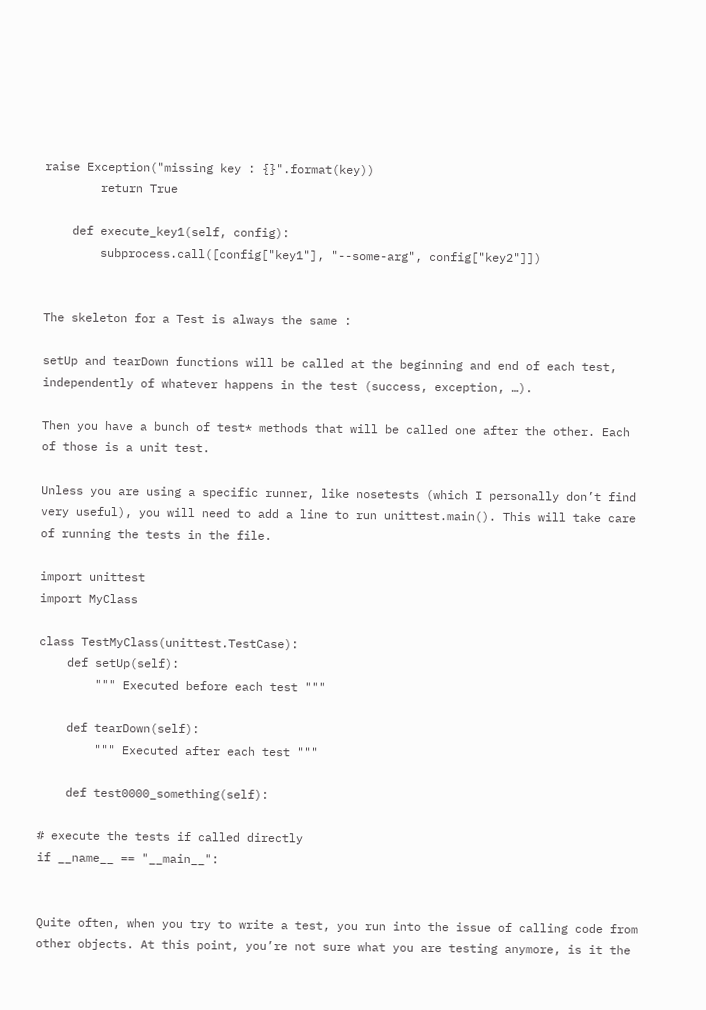raise Exception("missing key : {}".format(key))
        return True

    def execute_key1(self, config):
        subprocess.call([config["key1"], "--some-arg", config["key2"]])


The skeleton for a Test is always the same :

setUp and tearDown functions will be called at the beginning and end of each test, independently of whatever happens in the test (success, exception, …).

Then you have a bunch of test* methods that will be called one after the other. Each of those is a unit test.

Unless you are using a specific runner, like nosetests (which I personally don’t find very useful), you will need to add a line to run unittest.main(). This will take care of running the tests in the file.

import unittest
import MyClass

class TestMyClass(unittest.TestCase):
    def setUp(self):
        """ Executed before each test """

    def tearDown(self):
        """ Executed after each test """

    def test0000_something(self):

# execute the tests if called directly
if __name__ == "__main__":


Quite often, when you try to write a test, you run into the issue of calling code from other objects. At this point, you’re not sure what you are testing anymore, is it the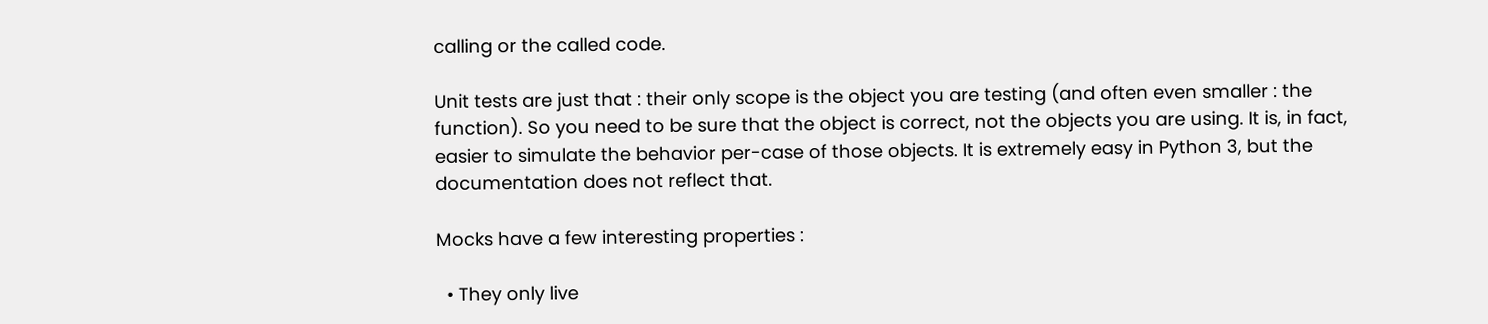calling or the called code.

Unit tests are just that : their only scope is the object you are testing (and often even smaller : the function). So you need to be sure that the object is correct, not the objects you are using. It is, in fact, easier to simulate the behavior per-case of those objects. It is extremely easy in Python 3, but the documentation does not reflect that.

Mocks have a few interesting properties :

  • They only live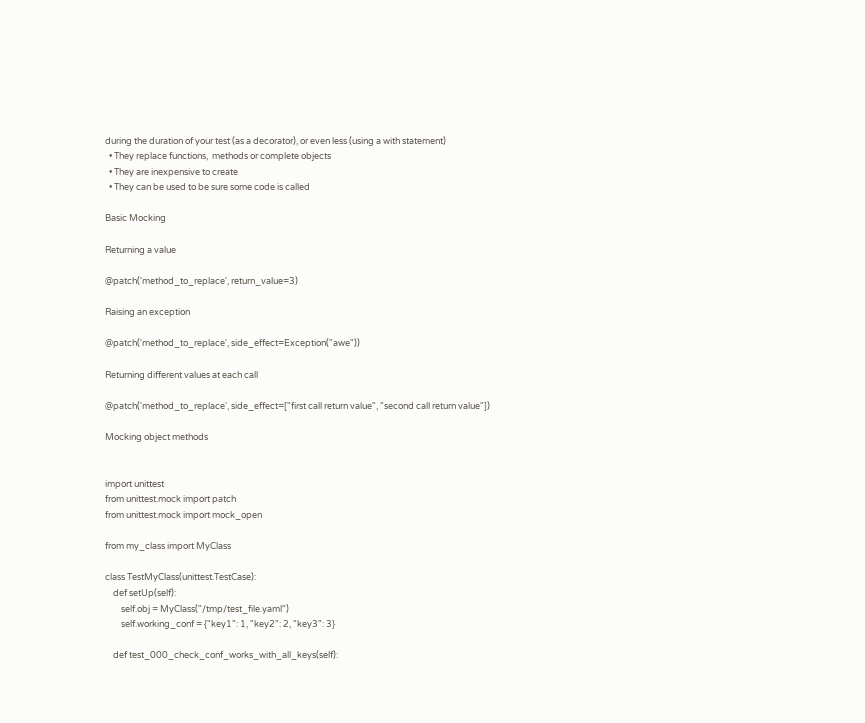during the duration of your test (as a decorator), or even less (using a with statement)
  • They replace functions,  methods or complete objects
  • They are inexpensive to create
  • They can be used to be sure some code is called

Basic Mocking

Returning a value

@patch('method_to_replace', return_value=3)

Raising an exception

@patch('method_to_replace', side_effect=Exception("awe"))

Returning different values at each call

@patch('method_to_replace', side_effect=["first call return value", "second call return value"])

Mocking object methods


import unittest
from unittest.mock import patch
from unittest.mock import mock_open

from my_class import MyClass

class TestMyClass(unittest.TestCase):
    def setUp(self):
        self.obj = MyClass("/tmp/test_file.yaml")
        self.working_conf = {"key1": 1, "key2": 2, "key3": 3}

    def test_000_check_conf_works_with_all_keys(self):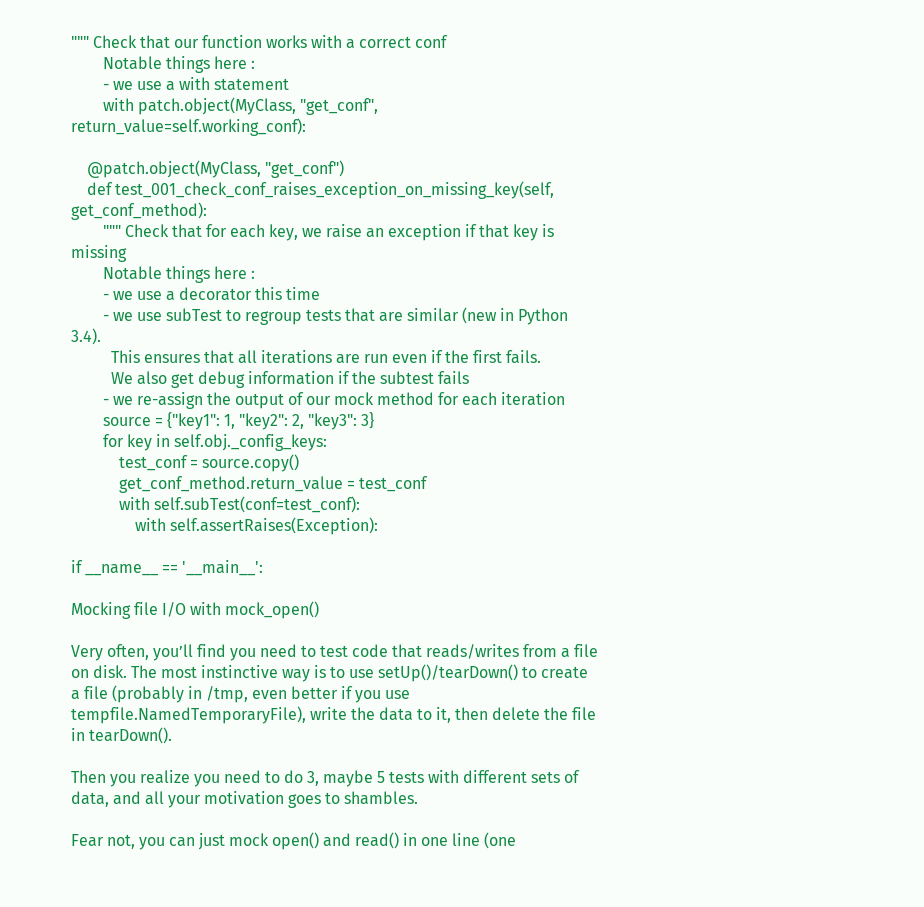""" Check that our function works with a correct conf
        Notable things here :
        - we use a with statement
        with patch.object(MyClass, "get_conf", return_value=self.working_conf):

    @patch.object(MyClass, "get_conf")
    def test_001_check_conf_raises_exception_on_missing_key(self, get_conf_method):
        """ Check that for each key, we raise an exception if that key is missing
        Notable things here :
        - we use a decorator this time
        - we use subTest to regroup tests that are similar (new in Python 3.4).
          This ensures that all iterations are run even if the first fails.
          We also get debug information if the subtest fails
        - we re-assign the output of our mock method for each iteration
        source = {"key1": 1, "key2": 2, "key3": 3}
        for key in self.obj._config_keys:
            test_conf = source.copy()
            get_conf_method.return_value = test_conf
            with self.subTest(conf=test_conf):
                with self.assertRaises(Exception):

if __name__ == '__main__':

Mocking file I/O with mock_open()

Very often, you’ll find you need to test code that reads/writes from a file on disk. The most instinctive way is to use setUp()/tearDown() to create a file (probably in /tmp, even better if you use tempfile.NamedTemporaryFile), write the data to it, then delete the file in tearDown().

Then you realize you need to do 3, maybe 5 tests with different sets of data, and all your motivation goes to shambles.

Fear not, you can just mock open() and read() in one line (one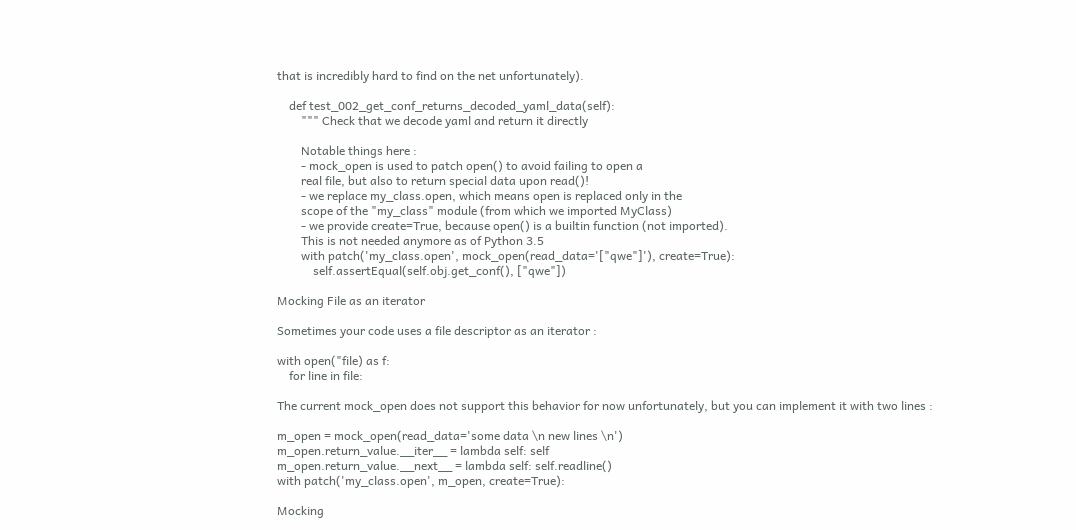that is incredibly hard to find on the net unfortunately).

    def test_002_get_conf_returns_decoded_yaml_data(self):
        """ Check that we decode yaml and return it directly

        Notable things here :
        - mock_open is used to patch open() to avoid failing to open a
        real file, but also to return special data upon read()!
        - we replace my_class.open, which means open is replaced only in the
        scope of the "my_class" module (from which we imported MyClass)
        - we provide create=True, because open() is a builtin function (not imported).
        This is not needed anymore as of Python 3.5
        with patch('my_class.open', mock_open(read_data='["qwe"]'), create=True):
            self.assertEqual(self.obj.get_conf(), ["qwe"])

Mocking File as an iterator

Sometimes your code uses a file descriptor as an iterator :

with open("file) as f:
    for line in file:

The current mock_open does not support this behavior for now unfortunately, but you can implement it with two lines :

m_open = mock_open(read_data='some data \n new lines \n')
m_open.return_value.__iter__ = lambda self: self
m_open.return_value.__next__ = lambda self: self.readline()
with patch('my_class.open', m_open, create=True):

Mocking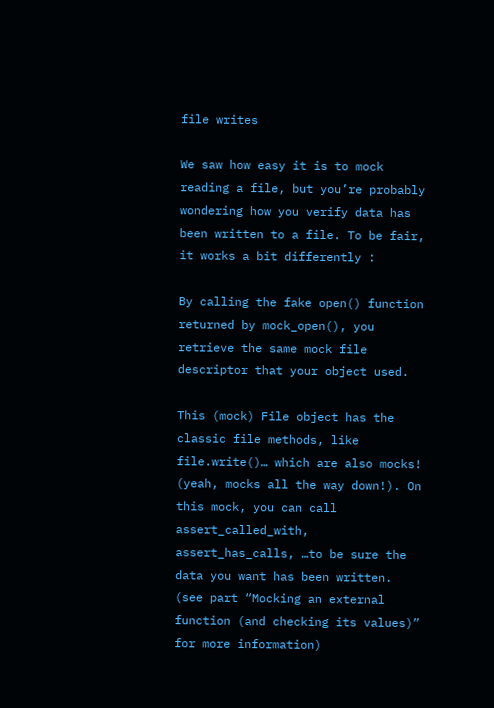file writes

We saw how easy it is to mock reading a file, but you’re probably wondering how you verify data has been written to a file. To be fair, it works a bit differently :

By calling the fake open() function returned by mock_open(), you retrieve the same mock file descriptor that your object used.

This (mock) File object has the classic file methods, like file.write()… which are also mocks! (yeah, mocks all the way down!). On this mock, you can call assert_called_with, assert_has_calls, …to be sure the data you want has been written. (see part “Mocking an external function (and checking its values)” for more information)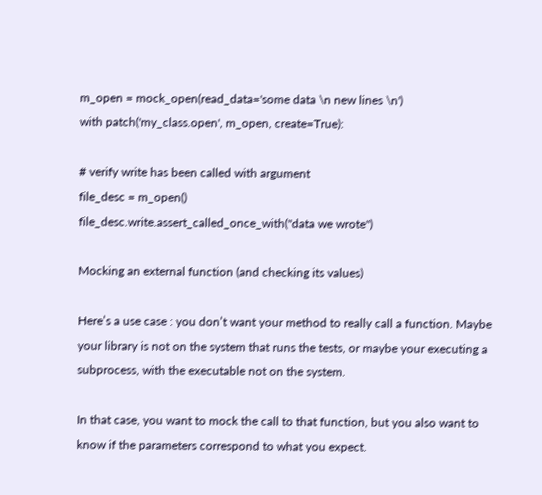m_open = mock_open(read_data='some data \n new lines \n')
with patch('my_class.open', m_open, create=True):

# verify write has been called with argument
file_desc = m_open()
file_desc.write.assert_called_once_with("data we wrote")

Mocking an external function (and checking its values)

Here’s a use case : you don’t want your method to really call a function. Maybe your library is not on the system that runs the tests, or maybe your executing a subprocess, with the executable not on the system.

In that case, you want to mock the call to that function, but you also want to know if the parameters correspond to what you expect.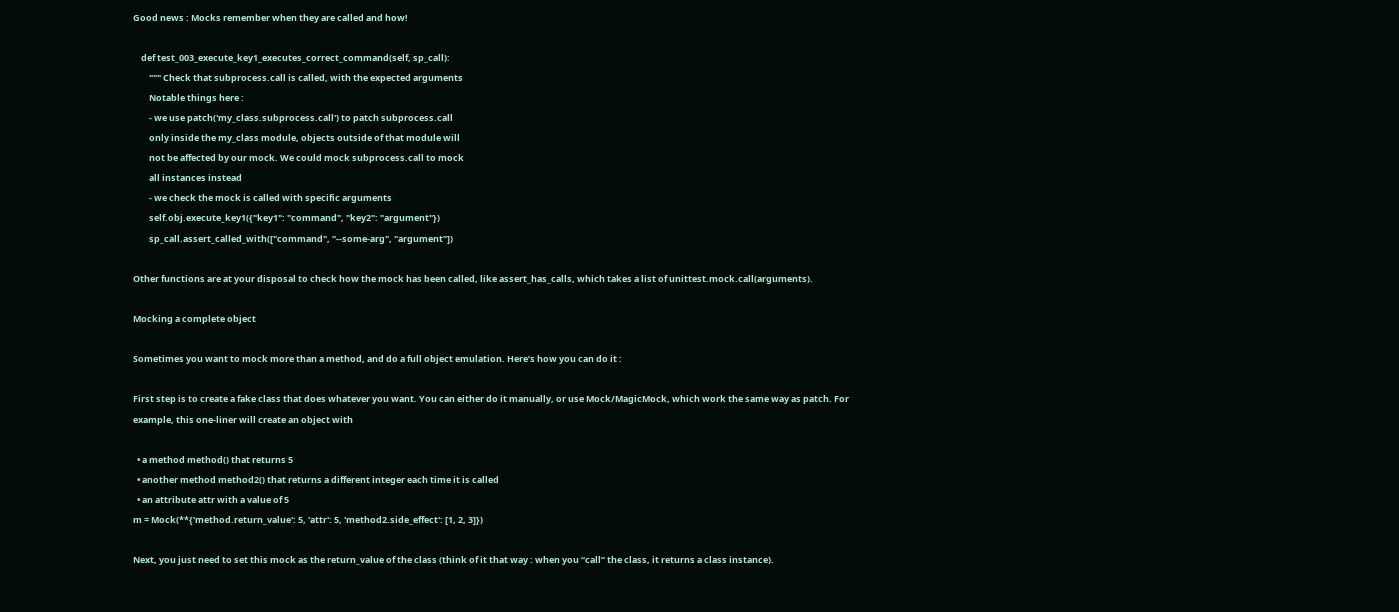Good news : Mocks remember when they are called and how!

    def test_003_execute_key1_executes_correct_command(self, sp_call):
        """ Check that subprocess.call is called, with the expected arguments
        Notable things here :
        - we use patch('my_class.subprocess.call') to patch subprocess.call
        only inside the my_class module, objects outside of that module will
        not be affected by our mock. We could mock subprocess.call to mock
        all instances instead
        - we check the mock is called with specific arguments
        self.obj.execute_key1({"key1": "command", "key2": "argument"})
        sp_call.assert_called_with(["command", "--some-arg", "argument"])

Other functions are at your disposal to check how the mock has been called, like assert_has_calls, which takes a list of unittest.mock.call(arguments).

Mocking a complete object

Sometimes you want to mock more than a method, and do a full object emulation. Here’s how you can do it :

First step is to create a fake class that does whatever you want. You can either do it manually, or use Mock/MagicMock, which work the same way as patch. For example, this one-liner will create an object with

  • a method method() that returns 5
  • another method method2() that returns a different integer each time it is called
  • an attribute attr with a value of 5
m = Mock(**{'method.return_value': 5, 'attr': 5, 'method2.side_effect': [1, 2, 3]})

Next, you just need to set this mock as the return_value of the class (think of it that way : when you “call” the class, it returns a class instance).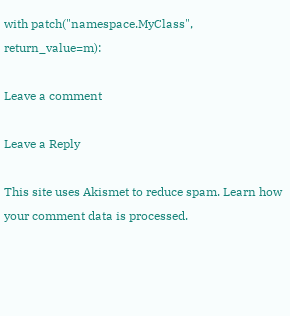with patch("namespace.MyClass", return_value=m):

Leave a comment

Leave a Reply

This site uses Akismet to reduce spam. Learn how your comment data is processed.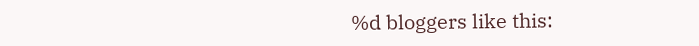%d bloggers like this: